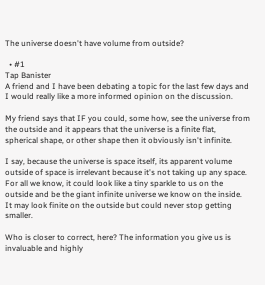The universe doesn't have volume from outside?

  • #1
Tap Banister
A friend and I have been debating a topic for the last few days and I would really like a more informed opinion on the discussion.

My friend says that IF you could, some how, see the universe from the outside and it appears that the universe is a finite flat, spherical shape, or other shape then it obviously isn't infinite.

I say, because the universe is space itself, its apparent volume outside of space is irrelevant because it's not taking up any space. For all we know, it could look like a tiny sparkle to us on the outside and be the giant infinite universe we know on the inside. It may look finite on the outside but could never stop getting smaller.

Who is closer to correct, here? The information you give us is invaluable and highly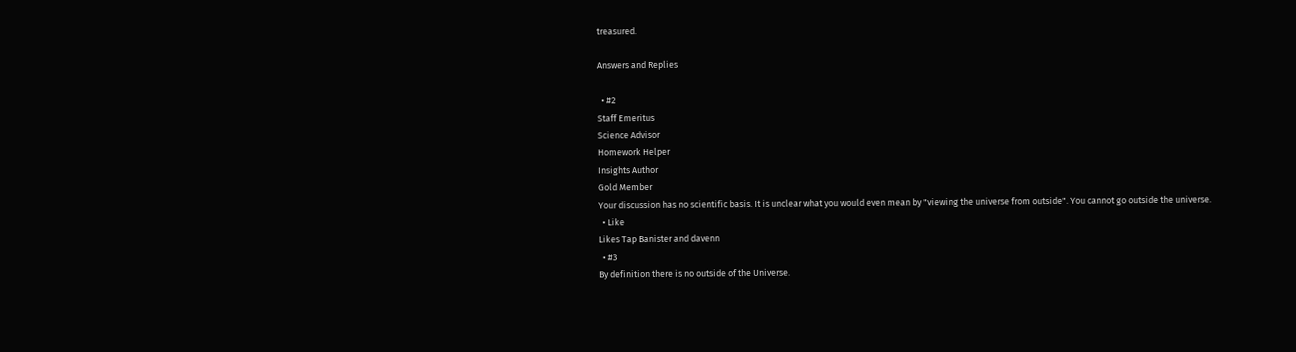treasured.

Answers and Replies

  • #2
Staff Emeritus
Science Advisor
Homework Helper
Insights Author
Gold Member
Your discussion has no scientific basis. It is unclear what you would even mean by "viewing the universe from outside". You cannot go outside the universe.
  • Like
Likes Tap Banister and davenn
  • #3
By definition there is no outside of the Universe.